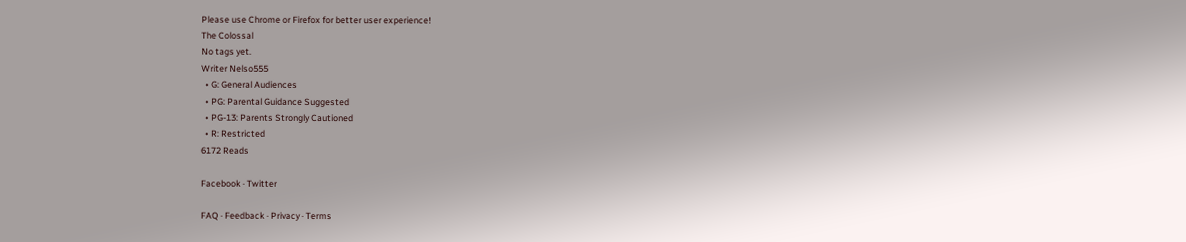Please use Chrome or Firefox for better user experience!
The Colossal
No tags yet.
Writer Nelso555
  • G: General Audiences
  • PG: Parental Guidance Suggested
  • PG-13: Parents Strongly Cautioned
  • R: Restricted
6172 Reads

Facebook · Twitter

FAQ · Feedback · Privacy · Terms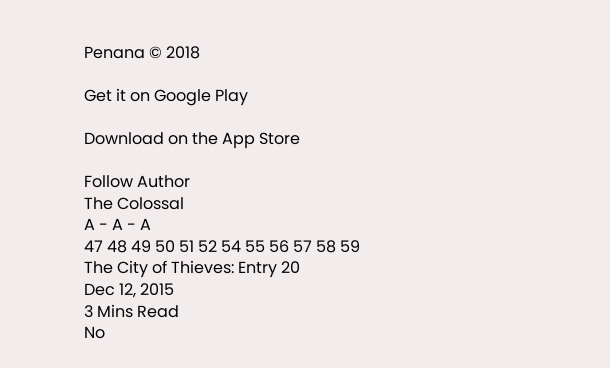Penana © 2018

Get it on Google Play

Download on the App Store

Follow Author
The Colossal
A - A - A
47 48 49 50 51 52 54 55 56 57 58 59
The City of Thieves: Entry 20
Dec 12, 2015
3 Mins Read
No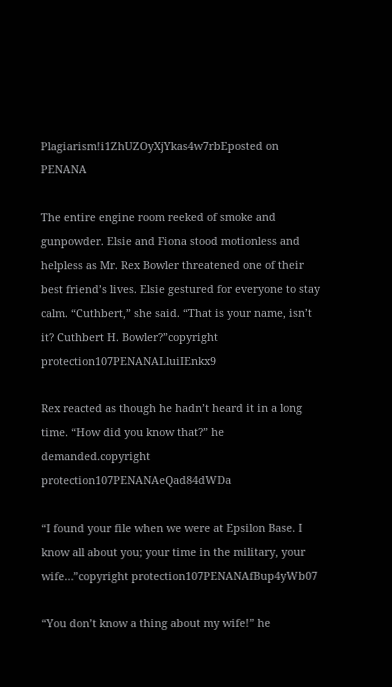Plagiarism!i1ZhUZOyXjYkas4w7rbEposted on PENANA

The entire engine room reeked of smoke and gunpowder. Elsie and Fiona stood motionless and helpless as Mr. Rex Bowler threatened one of their best friend’s lives. Elsie gestured for everyone to stay calm. “Cuthbert,” she said. “That is your name, isn’t it? Cuthbert H. Bowler?”copyright protection107PENANALluiIEnkx9

Rex reacted as though he hadn’t heard it in a long time. “How did you know that?” he demanded.copyright protection107PENANAeQad84dWDa

“I found your file when we were at Epsilon Base. I know all about you; your time in the military, your wife…”copyright protection107PENANAfBup4yWb07

“You don’t know a thing about my wife!” he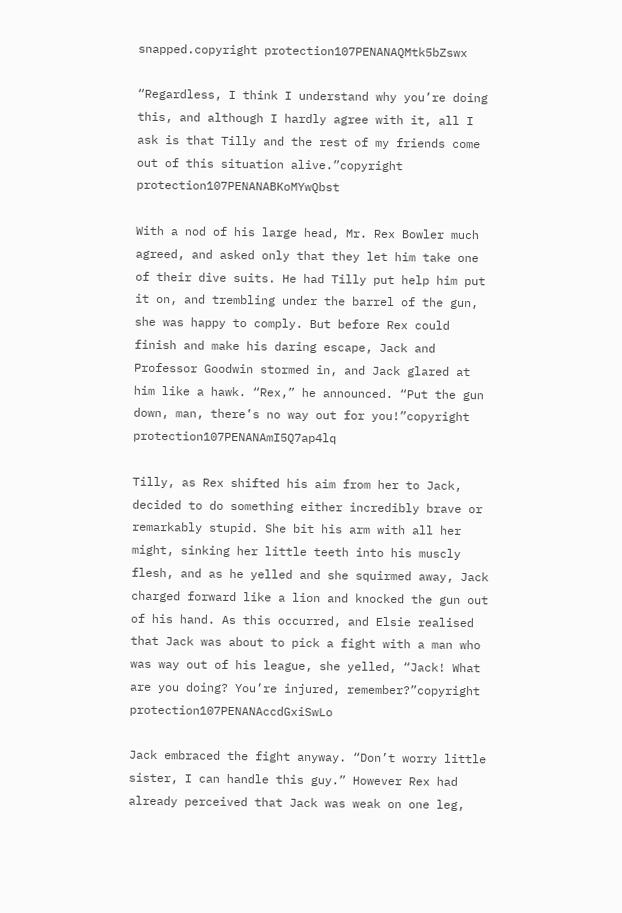snapped.copyright protection107PENANAQMtk5bZswx

“Regardless, I think I understand why you’re doing this, and although I hardly agree with it, all I ask is that Tilly and the rest of my friends come out of this situation alive.”copyright protection107PENANABKoMYwQbst

With a nod of his large head, Mr. Rex Bowler much agreed, and asked only that they let him take one of their dive suits. He had Tilly put help him put it on, and trembling under the barrel of the gun, she was happy to comply. But before Rex could finish and make his daring escape, Jack and Professor Goodwin stormed in, and Jack glared at him like a hawk. “Rex,” he announced. “Put the gun down, man, there’s no way out for you!”copyright protection107PENANAmI5Q7ap4lq

Tilly, as Rex shifted his aim from her to Jack, decided to do something either incredibly brave or remarkably stupid. She bit his arm with all her might, sinking her little teeth into his muscly flesh, and as he yelled and she squirmed away, Jack charged forward like a lion and knocked the gun out of his hand. As this occurred, and Elsie realised that Jack was about to pick a fight with a man who was way out of his league, she yelled, “Jack! What are you doing? You’re injured, remember?”copyright protection107PENANAccdGxiSwLo

Jack embraced the fight anyway. “Don’t worry little sister, I can handle this guy.” However Rex had already perceived that Jack was weak on one leg,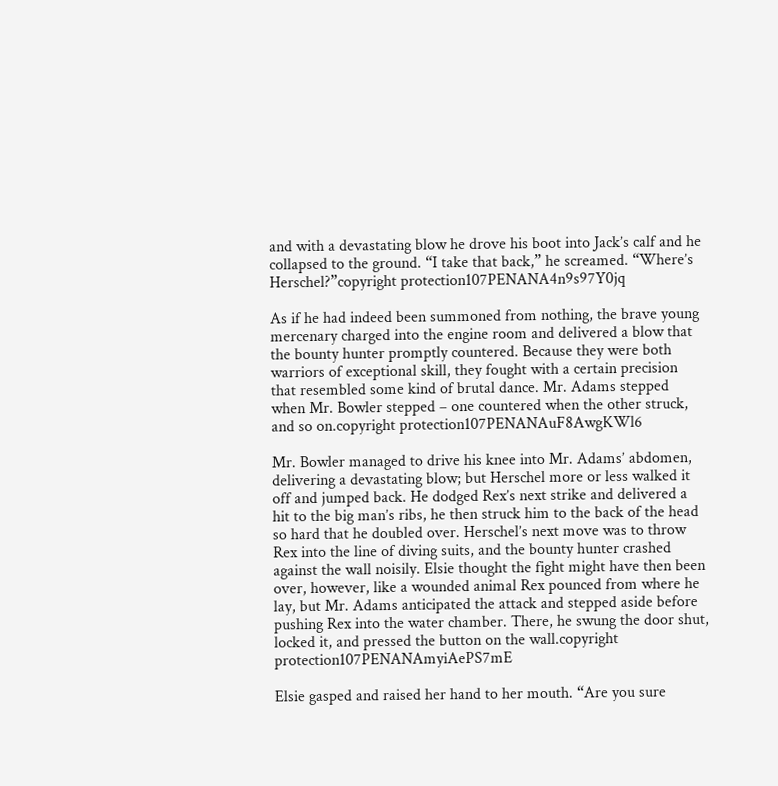and with a devastating blow he drove his boot into Jack’s calf and he collapsed to the ground. “I take that back,” he screamed. “Where’s Herschel?”copyright protection107PENANA4n9s97Y0jq

As if he had indeed been summoned from nothing, the brave young mercenary charged into the engine room and delivered a blow that the bounty hunter promptly countered. Because they were both warriors of exceptional skill, they fought with a certain precision that resembled some kind of brutal dance. Mr. Adams stepped when Mr. Bowler stepped – one countered when the other struck, and so on.copyright protection107PENANAuF8AwgKWl6

Mr. Bowler managed to drive his knee into Mr. Adams’ abdomen, delivering a devastating blow; but Herschel more or less walked it off and jumped back. He dodged Rex’s next strike and delivered a hit to the big man’s ribs, he then struck him to the back of the head so hard that he doubled over. Herschel’s next move was to throw Rex into the line of diving suits, and the bounty hunter crashed against the wall noisily. Elsie thought the fight might have then been over, however, like a wounded animal Rex pounced from where he lay, but Mr. Adams anticipated the attack and stepped aside before pushing Rex into the water chamber. There, he swung the door shut, locked it, and pressed the button on the wall.copyright protection107PENANAmyiAePS7mE

Elsie gasped and raised her hand to her mouth. “Are you sure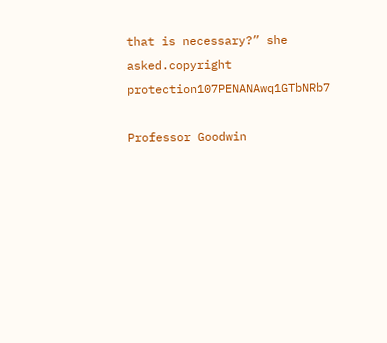that is necessary?” she asked.copyright protection107PENANAwq1GTbNRb7

Professor Goodwin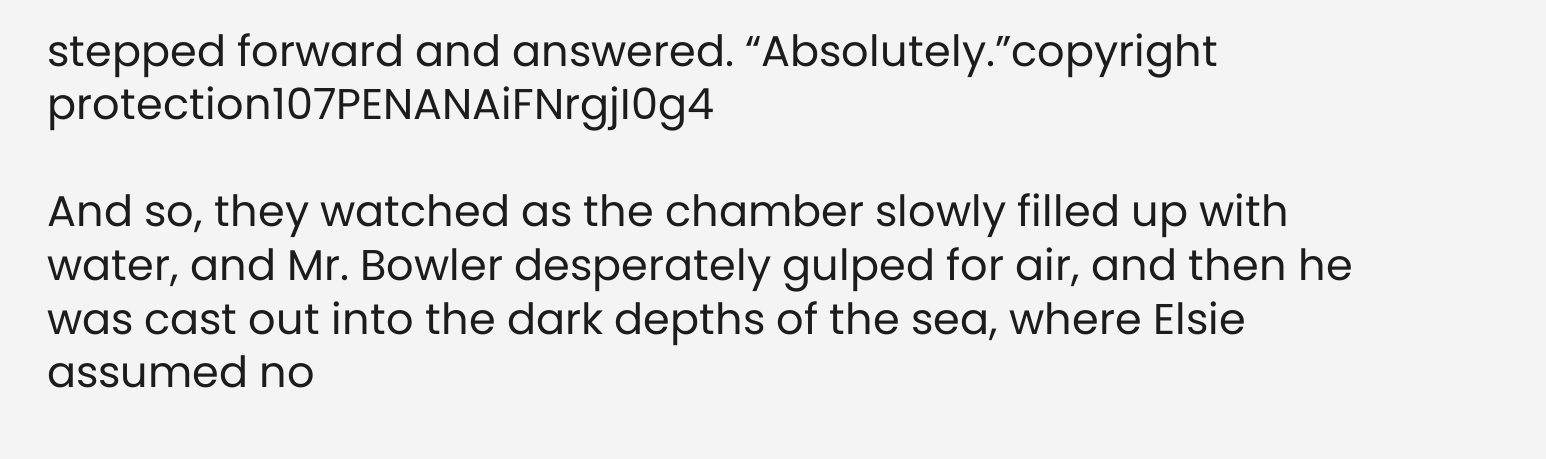stepped forward and answered. “Absolutely.”copyright protection107PENANAiFNrgjI0g4

And so, they watched as the chamber slowly filled up with water, and Mr. Bowler desperately gulped for air, and then he was cast out into the dark depths of the sea, where Elsie assumed no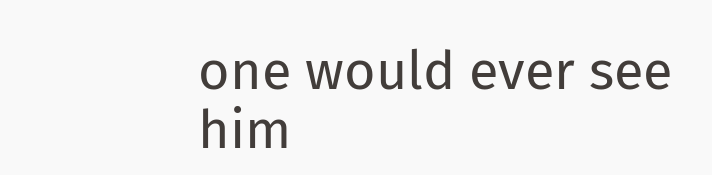one would ever see him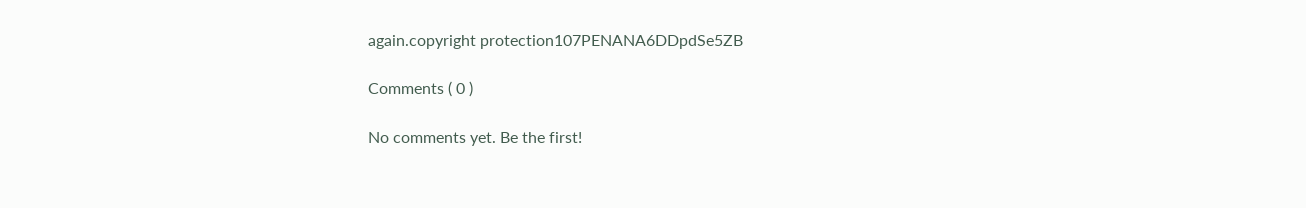again.copyright protection107PENANA6DDpdSe5ZB

Comments ( 0 )

No comments yet. Be the first!